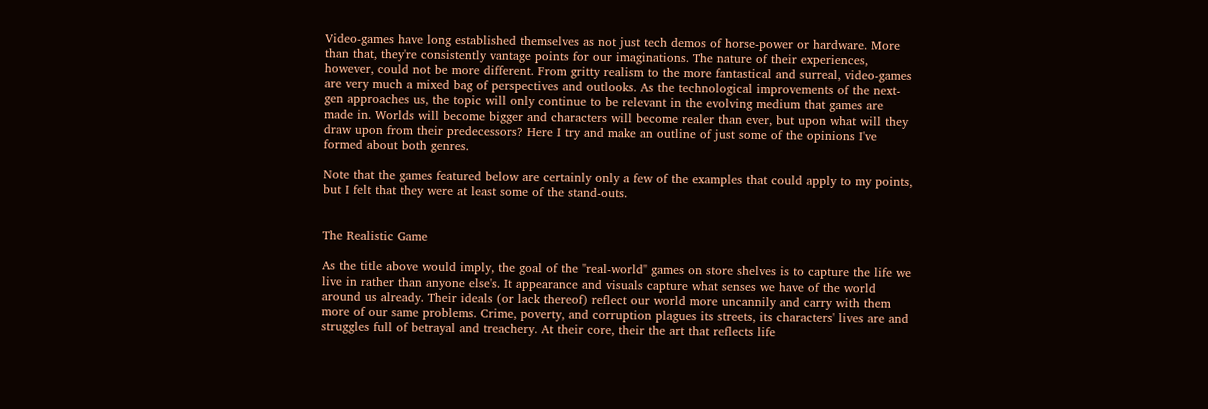Video-games have long established themselves as not just tech demos of horse-power or hardware. More than that, they're consistently vantage points for our imaginations. The nature of their experiences, however, could not be more different. From gritty realism to the more fantastical and surreal, video-games are very much a mixed bag of perspectives and outlooks. As the technological improvements of the next-gen approaches us, the topic will only continue to be relevant in the evolving medium that games are made in. Worlds will become bigger and characters will become realer than ever, but upon what will they draw upon from their predecessors? Here I try and make an outline of just some of the opinions I've formed about both genres.

Note that the games featured below are certainly only a few of the examples that could apply to my points, but I felt that they were at least some of the stand-outs.


The Realistic Game

As the title above would imply, the goal of the "real-world" games on store shelves is to capture the life we live in rather than anyone else's. It appearance and visuals capture what senses we have of the world around us already. Their ideals (or lack thereof) reflect our world more uncannily and carry with them more of our same problems. Crime, poverty, and corruption plagues its streets, its characters' lives are and struggles full of betrayal and treachery. At their core, their the art that reflects life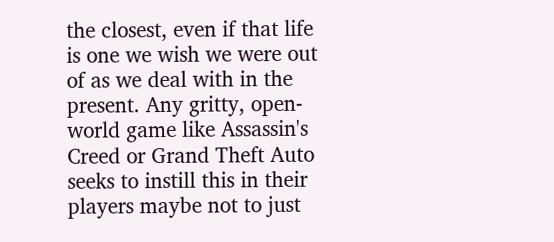the closest, even if that life is one we wish we were out of as we deal with in the present. Any gritty, open-world game like Assassin's Creed or Grand Theft Auto seeks to instill this in their players maybe not to just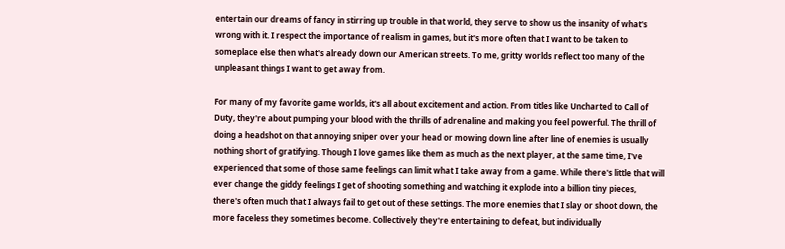entertain our dreams of fancy in stirring up trouble in that world, they serve to show us the insanity of what's wrong with it. I respect the importance of realism in games, but it's more often that I want to be taken to someplace else then what's already down our American streets. To me, gritty worlds reflect too many of the unpleasant things I want to get away from.

For many of my favorite game worlds, it's all about excitement and action. From titles like Uncharted to Call of Duty, they're about pumping your blood with the thrills of adrenaline and making you feel powerful. The thrill of doing a headshot on that annoying sniper over your head or mowing down line after line of enemies is usually nothing short of gratifying. Though I love games like them as much as the next player, at the same time, I've experienced that some of those same feelings can limit what I take away from a game. While there's little that will ever change the giddy feelings I get of shooting something and watching it explode into a billion tiny pieces, there's often much that I always fail to get out of these settings. The more enemies that I slay or shoot down, the more faceless they sometimes become. Collectively they're entertaining to defeat, but individually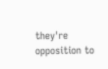they're opposition to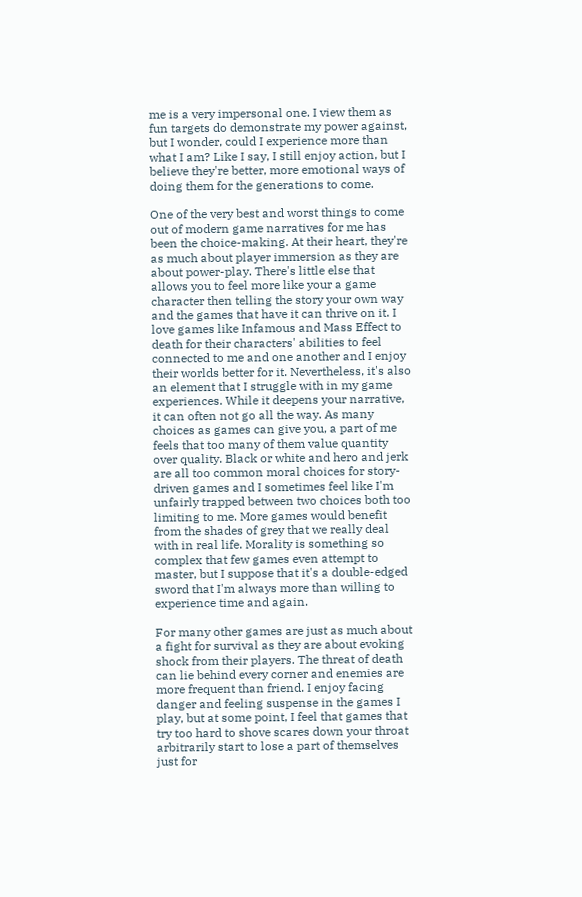me is a very impersonal one. I view them as fun targets do demonstrate my power against, but I wonder, could I experience more than what I am? Like I say, I still enjoy action, but I believe they're better, more emotional ways of doing them for the generations to come.

One of the very best and worst things to come out of modern game narratives for me has been the choice-making. At their heart, they're as much about player immersion as they are about power-play. There's little else that allows you to feel more like your a game character then telling the story your own way and the games that have it can thrive on it. I love games like Infamous and Mass Effect to death for their characters' abilities to feel connected to me and one another and I enjoy their worlds better for it. Nevertheless, it's also an element that I struggle with in my game experiences. While it deepens your narrative, it can often not go all the way. As many choices as games can give you, a part of me feels that too many of them value quantity over quality. Black or white and hero and jerk are all too common moral choices for story-driven games and I sometimes feel like I'm unfairly trapped between two choices both too limiting to me. More games would benefit from the shades of grey that we really deal with in real life. Morality is something so complex that few games even attempt to master, but I suppose that it's a double-edged sword that I'm always more than willing to experience time and again.

For many other games are just as much about a fight for survival as they are about evoking shock from their players. The threat of death can lie behind every corner and enemies are more frequent than friend. I enjoy facing danger and feeling suspense in the games I play, but at some point, I feel that games that try too hard to shove scares down your throat arbitrarily start to lose a part of themselves just for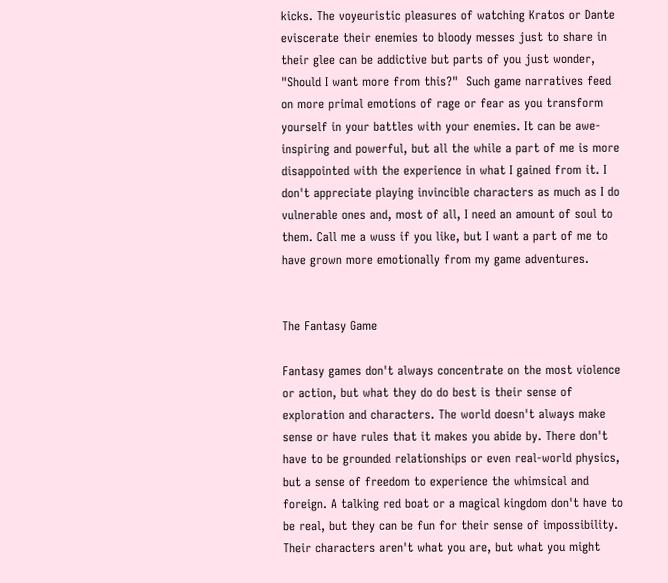kicks. The voyeuristic pleasures of watching Kratos or Dante eviscerate their enemies to bloody messes just to share in their glee can be addictive but parts of you just wonder, "Should I want more from this?"  Such game narratives feed on more primal emotions of rage or fear as you transform yourself in your battles with your enemies. It can be awe-inspiring and powerful, but all the while a part of me is more disappointed with the experience in what I gained from it. I don't appreciate playing invincible characters as much as I do vulnerable ones and, most of all, I need an amount of soul to them. Call me a wuss if you like, but I want a part of me to have grown more emotionally from my game adventures.


The Fantasy Game

Fantasy games don't always concentrate on the most violence or action, but what they do do best is their sense of exploration and characters. The world doesn't always make sense or have rules that it makes you abide by. There don't have to be grounded relationships or even real-world physics, but a sense of freedom to experience the whimsical and foreign. A talking red boat or a magical kingdom don't have to be real, but they can be fun for their sense of impossibility. Their characters aren't what you are, but what you might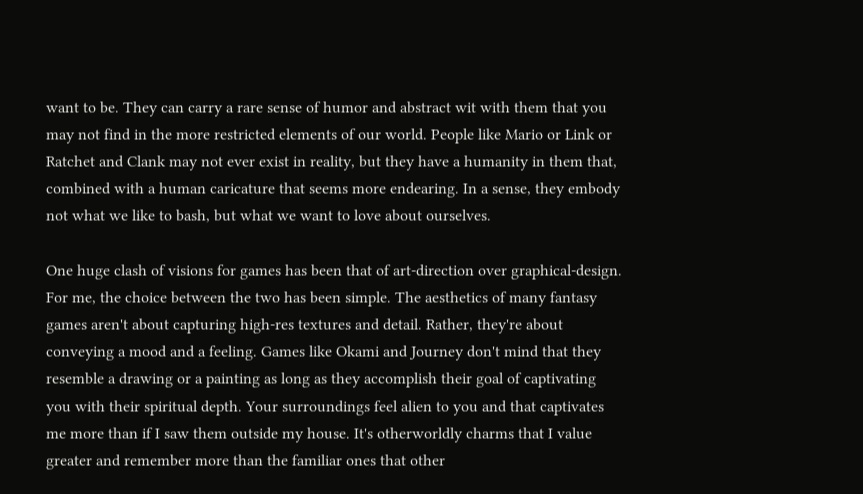want to be. They can carry a rare sense of humor and abstract wit with them that you may not find in the more restricted elements of our world. People like Mario or Link or Ratchet and Clank may not ever exist in reality, but they have a humanity in them that, combined with a human caricature that seems more endearing. In a sense, they embody not what we like to bash, but what we want to love about ourselves.

One huge clash of visions for games has been that of art-direction over graphical-design. For me, the choice between the two has been simple. The aesthetics of many fantasy games aren't about capturing high-res textures and detail. Rather, they're about conveying a mood and a feeling. Games like Okami and Journey don't mind that they resemble a drawing or a painting as long as they accomplish their goal of captivating you with their spiritual depth. Your surroundings feel alien to you and that captivates me more than if I saw them outside my house. It's otherworldly charms that I value greater and remember more than the familiar ones that other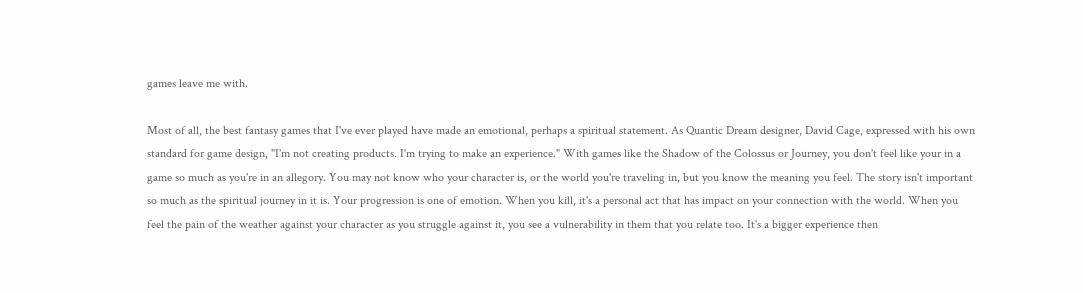games leave me with.

Most of all, the best fantasy games that I've ever played have made an emotional, perhaps a spiritual statement. As Quantic Dream designer, David Cage, expressed with his own standard for game design, "I'm not creating products. I'm trying to make an experience." With games like the Shadow of the Colossus or Journey, you don't feel like your in a game so much as you're in an allegory. You may not know who your character is, or the world you're traveling in, but you know the meaning you feel. The story isn't important so much as the spiritual journey in it is. Your progression is one of emotion. When you kill, it's a personal act that has impact on your connection with the world. When you feel the pain of the weather against your character as you struggle against it, you see a vulnerability in them that you relate too. It's a bigger experience then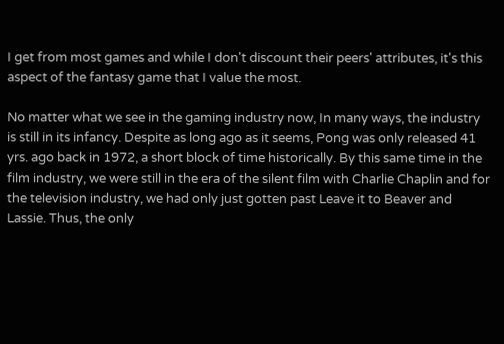I get from most games and while I don't discount their peers' attributes, it's this aspect of the fantasy game that I value the most.

No matter what we see in the gaming industry now, In many ways, the industry is still in its infancy. Despite as long ago as it seems, Pong was only released 41 yrs. ago back in 1972, a short block of time historically. By this same time in the film industry, we were still in the era of the silent film with Charlie Chaplin and for the television industry, we had only just gotten past Leave it to Beaver and Lassie. Thus, the only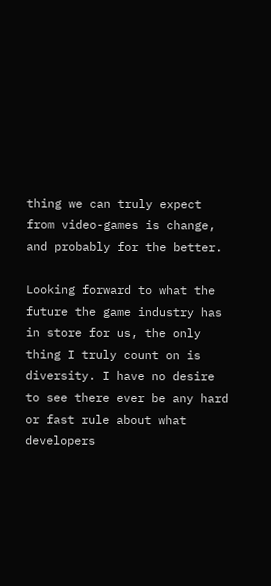thing we can truly expect from video-games is change, and probably for the better.

Looking forward to what the future the game industry has in store for us, the only thing I truly count on is diversity. I have no desire to see there ever be any hard or fast rule about what developers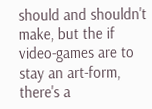should and shouldn't make, but the if video-games are to stay an art-form, there's a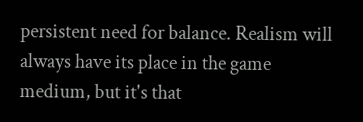persistent need for balance. Realism will always have its place in the game medium, but it's that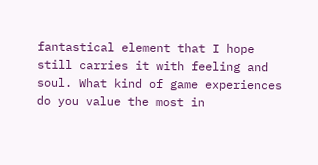fantastical element that I hope still carries it with feeling and soul. What kind of game experiences do you value the most in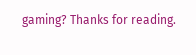gaming? Thanks for reading.